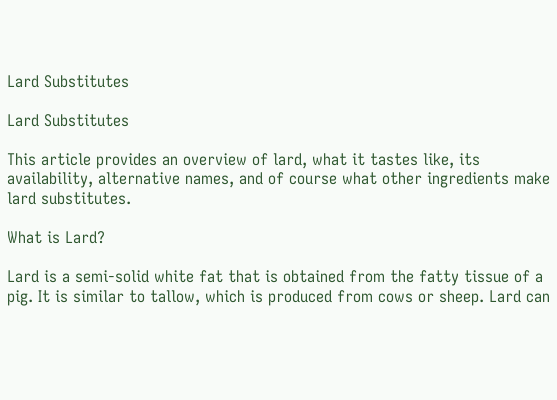Lard Substitutes

Lard Substitutes

This article provides an overview of lard, what it tastes like, its availability, alternative names, and of course what other ingredients make lard substitutes.

What is Lard?

Lard is a semi-solid white fat that is obtained from the fatty tissue of a pig. It is similar to tallow, which is produced from cows or sheep. Lard can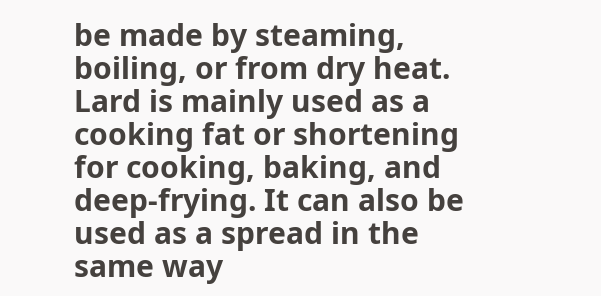be made by steaming, boiling, or from dry heat. Lard is mainly used as a cooking fat or shortening for cooking, baking, and deep-frying. It can also be used as a spread in the same way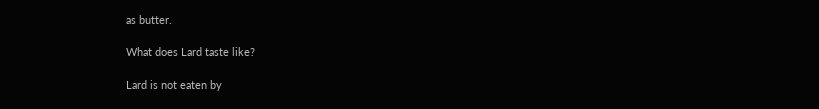as butter.

What does Lard taste like?

Lard is not eaten by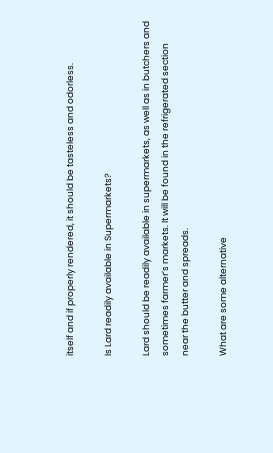itself and if properly rendered, it should be tasteless and odorless.

Is Lard readily available in Supermarkets?

Lard should be readily available in supermarkets, as well as in butchers and sometimes farmer’s markets. It will be found in the refrigerated section near the butter and spreads.

What are some alternative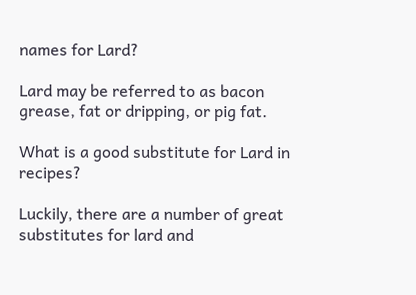names for Lard?

Lard may be referred to as bacon grease, fat or dripping, or pig fat.

What is a good substitute for Lard in recipes?

Luckily, there are a number of great substitutes for lard and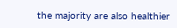the majority are also healthier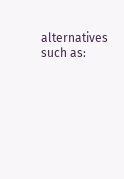alternatives such as: